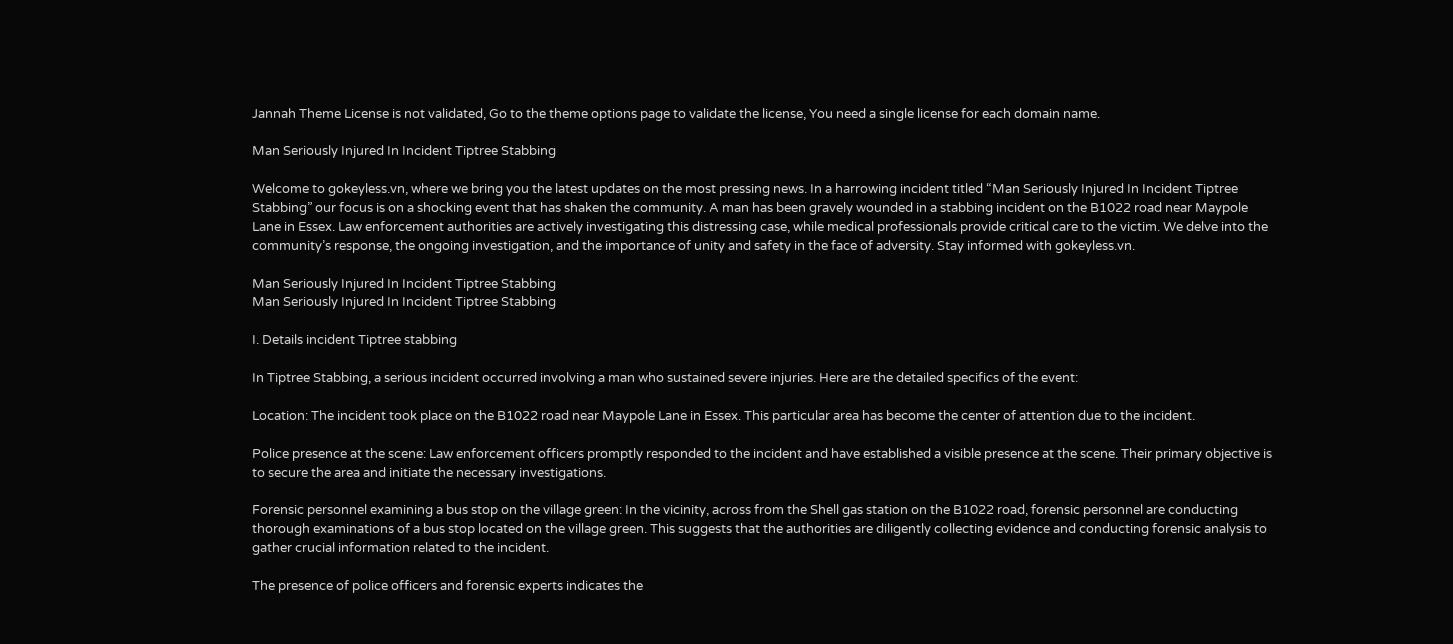Jannah Theme License is not validated, Go to the theme options page to validate the license, You need a single license for each domain name.

Man Seriously Injured In Incident Tiptree Stabbing

Welcome to gokeyless.vn, where we bring you the latest updates on the most pressing news. In a harrowing incident titled “Man Seriously Injured In Incident Tiptree Stabbing” our focus is on a shocking event that has shaken the community. A man has been gravely wounded in a stabbing incident on the B1022 road near Maypole Lane in Essex. Law enforcement authorities are actively investigating this distressing case, while medical professionals provide critical care to the victim. We delve into the community’s response, the ongoing investigation, and the importance of unity and safety in the face of adversity. Stay informed with gokeyless.vn.

Man Seriously Injured In Incident Tiptree Stabbing
Man Seriously Injured In Incident Tiptree Stabbing

I. Details incident Tiptree stabbing

In Tiptree Stabbing, a serious incident occurred involving a man who sustained severe injuries. Here are the detailed specifics of the event:

Location: The incident took place on the B1022 road near Maypole Lane in Essex. This particular area has become the center of attention due to the incident.

Police presence at the scene: Law enforcement officers promptly responded to the incident and have established a visible presence at the scene. Their primary objective is to secure the area and initiate the necessary investigations.

Forensic personnel examining a bus stop on the village green: In the vicinity, across from the Shell gas station on the B1022 road, forensic personnel are conducting thorough examinations of a bus stop located on the village green. This suggests that the authorities are diligently collecting evidence and conducting forensic analysis to gather crucial information related to the incident.

The presence of police officers and forensic experts indicates the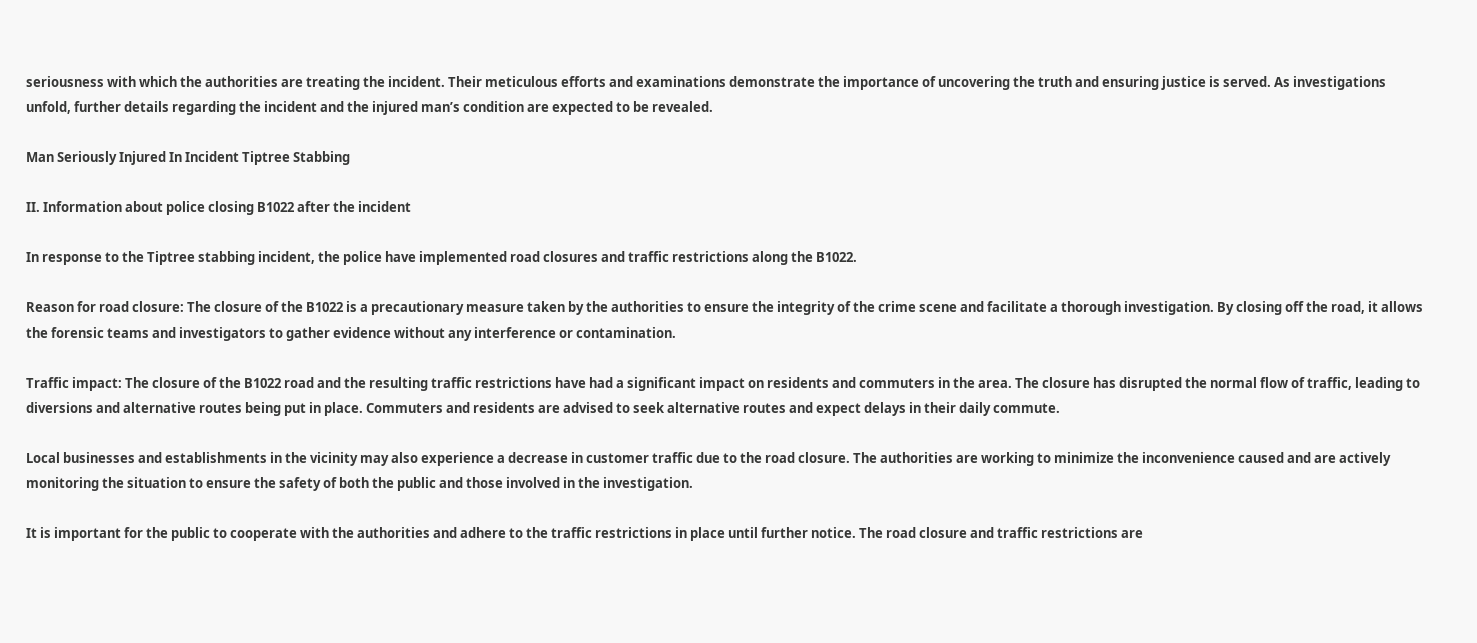seriousness with which the authorities are treating the incident. Their meticulous efforts and examinations demonstrate the importance of uncovering the truth and ensuring justice is served. As investigations unfold, further details regarding the incident and the injured man’s condition are expected to be revealed.

Man Seriously Injured In Incident Tiptree Stabbing

II. Information about police closing B1022 after the incident

In response to the Tiptree stabbing incident, the police have implemented road closures and traffic restrictions along the B1022.

Reason for road closure: The closure of the B1022 is a precautionary measure taken by the authorities to ensure the integrity of the crime scene and facilitate a thorough investigation. By closing off the road, it allows the forensic teams and investigators to gather evidence without any interference or contamination.

Traffic impact: The closure of the B1022 road and the resulting traffic restrictions have had a significant impact on residents and commuters in the area. The closure has disrupted the normal flow of traffic, leading to diversions and alternative routes being put in place. Commuters and residents are advised to seek alternative routes and expect delays in their daily commute.

Local businesses and establishments in the vicinity may also experience a decrease in customer traffic due to the road closure. The authorities are working to minimize the inconvenience caused and are actively monitoring the situation to ensure the safety of both the public and those involved in the investigation.

It is important for the public to cooperate with the authorities and adhere to the traffic restrictions in place until further notice. The road closure and traffic restrictions are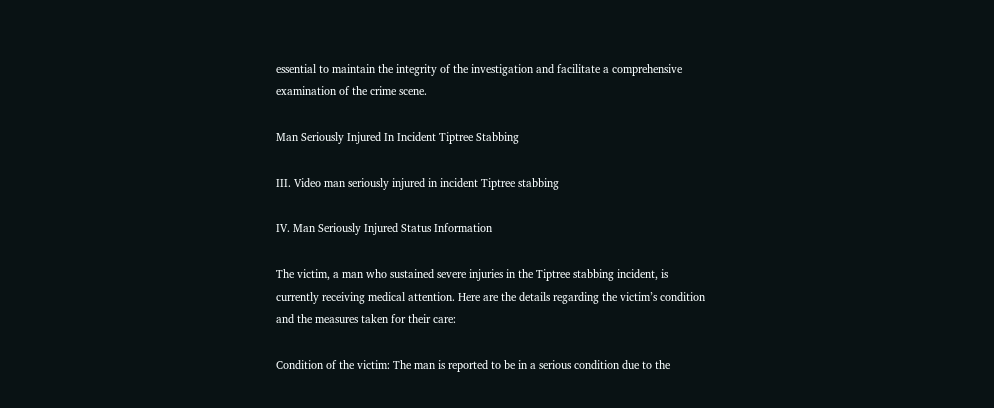essential to maintain the integrity of the investigation and facilitate a comprehensive examination of the crime scene.

Man Seriously Injured In Incident Tiptree Stabbing

III. Video man seriously injured in incident Tiptree stabbing

IV. Man Seriously Injured Status Information

The victim, a man who sustained severe injuries in the Tiptree stabbing incident, is currently receiving medical attention. Here are the details regarding the victim’s condition and the measures taken for their care:

Condition of the victim: The man is reported to be in a serious condition due to the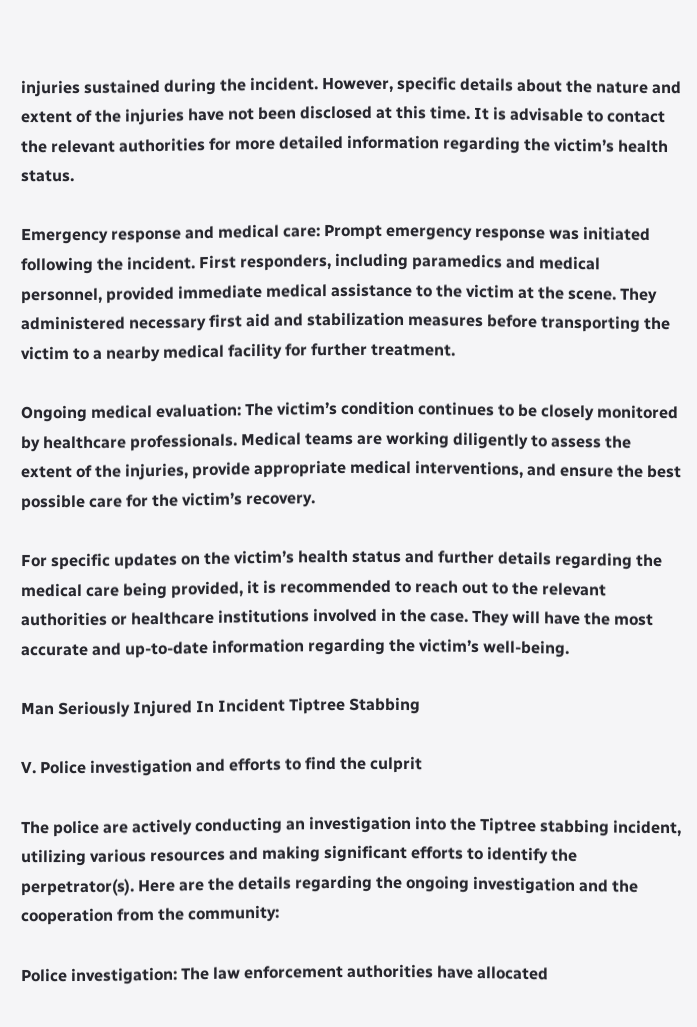injuries sustained during the incident. However, specific details about the nature and extent of the injuries have not been disclosed at this time. It is advisable to contact the relevant authorities for more detailed information regarding the victim’s health status.

Emergency response and medical care: Prompt emergency response was initiated following the incident. First responders, including paramedics and medical personnel, provided immediate medical assistance to the victim at the scene. They administered necessary first aid and stabilization measures before transporting the victim to a nearby medical facility for further treatment.

Ongoing medical evaluation: The victim’s condition continues to be closely monitored by healthcare professionals. Medical teams are working diligently to assess the extent of the injuries, provide appropriate medical interventions, and ensure the best possible care for the victim’s recovery.

For specific updates on the victim’s health status and further details regarding the medical care being provided, it is recommended to reach out to the relevant authorities or healthcare institutions involved in the case. They will have the most accurate and up-to-date information regarding the victim’s well-being.

Man Seriously Injured In Incident Tiptree Stabbing

V. Police investigation and efforts to find the culprit

The police are actively conducting an investigation into the Tiptree stabbing incident, utilizing various resources and making significant efforts to identify the perpetrator(s). Here are the details regarding the ongoing investigation and the cooperation from the community:

Police investigation: The law enforcement authorities have allocated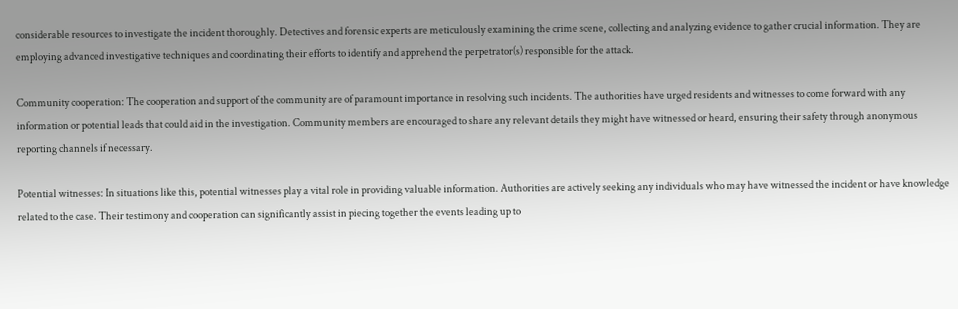considerable resources to investigate the incident thoroughly. Detectives and forensic experts are meticulously examining the crime scene, collecting and analyzing evidence to gather crucial information. They are employing advanced investigative techniques and coordinating their efforts to identify and apprehend the perpetrator(s) responsible for the attack.

Community cooperation: The cooperation and support of the community are of paramount importance in resolving such incidents. The authorities have urged residents and witnesses to come forward with any information or potential leads that could aid in the investigation. Community members are encouraged to share any relevant details they might have witnessed or heard, ensuring their safety through anonymous reporting channels if necessary.

Potential witnesses: In situations like this, potential witnesses play a vital role in providing valuable information. Authorities are actively seeking any individuals who may have witnessed the incident or have knowledge related to the case. Their testimony and cooperation can significantly assist in piecing together the events leading up to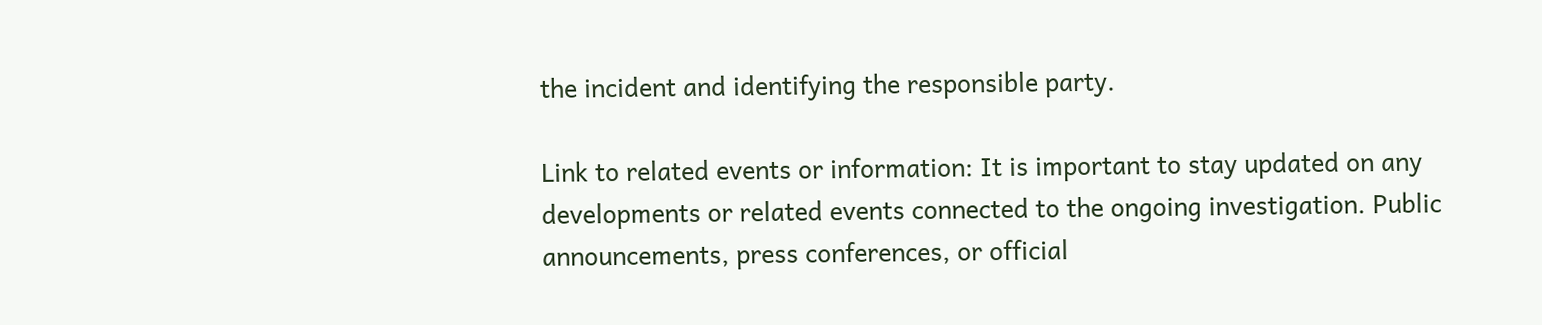the incident and identifying the responsible party.

Link to related events or information: It is important to stay updated on any developments or related events connected to the ongoing investigation. Public announcements, press conferences, or official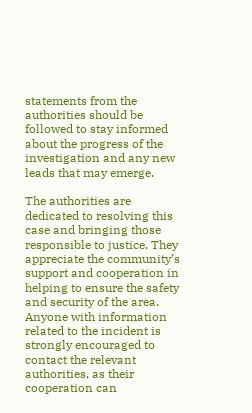statements from the authorities should be followed to stay informed about the progress of the investigation and any new leads that may emerge.

The authorities are dedicated to resolving this case and bringing those responsible to justice. They appreciate the community’s support and cooperation in helping to ensure the safety and security of the area. Anyone with information related to the incident is strongly encouraged to contact the relevant authorities, as their cooperation can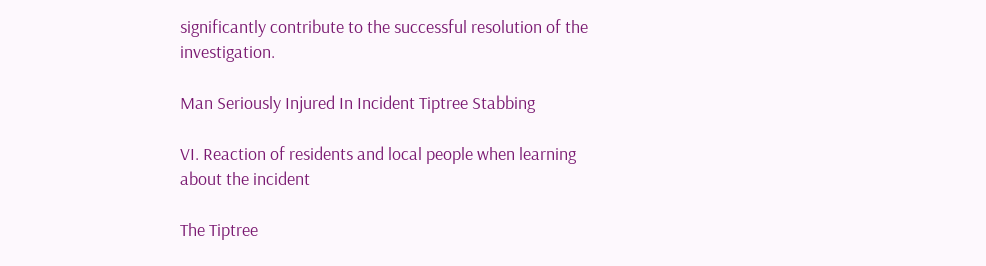significantly contribute to the successful resolution of the investigation.

Man Seriously Injured In Incident Tiptree Stabbing

VI. Reaction of residents and local people when learning about the incident

The Tiptree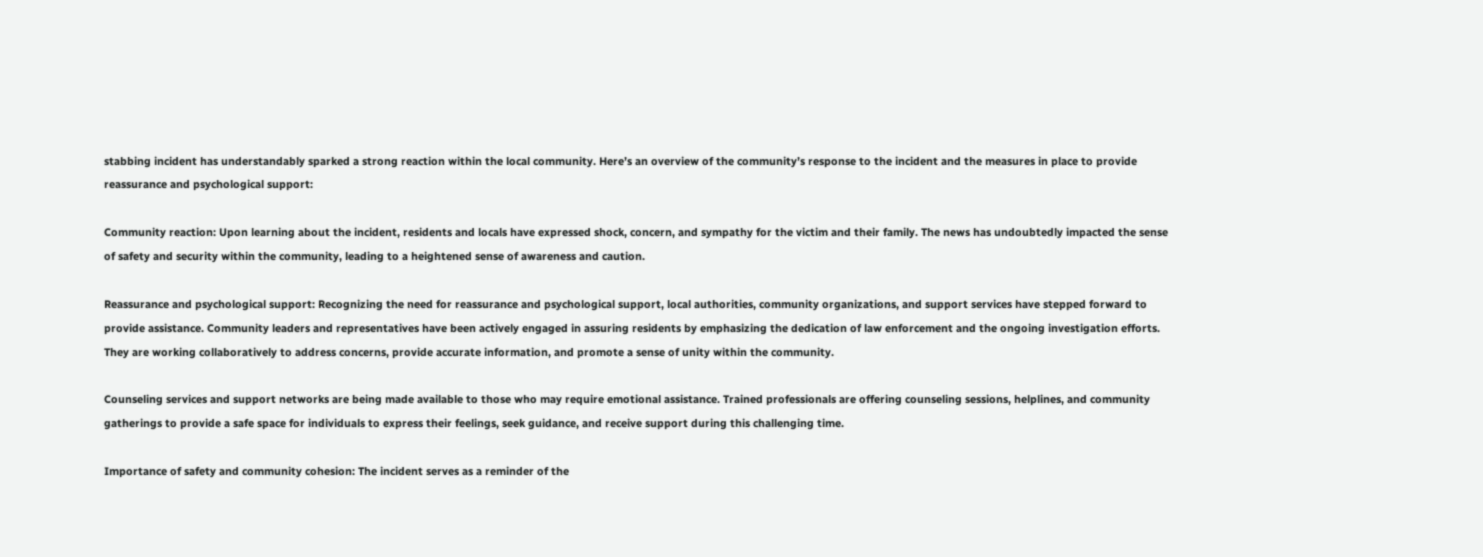stabbing incident has understandably sparked a strong reaction within the local community. Here’s an overview of the community’s response to the incident and the measures in place to provide reassurance and psychological support:

Community reaction: Upon learning about the incident, residents and locals have expressed shock, concern, and sympathy for the victim and their family. The news has undoubtedly impacted the sense of safety and security within the community, leading to a heightened sense of awareness and caution.

Reassurance and psychological support: Recognizing the need for reassurance and psychological support, local authorities, community organizations, and support services have stepped forward to provide assistance. Community leaders and representatives have been actively engaged in assuring residents by emphasizing the dedication of law enforcement and the ongoing investigation efforts. They are working collaboratively to address concerns, provide accurate information, and promote a sense of unity within the community.

Counseling services and support networks are being made available to those who may require emotional assistance. Trained professionals are offering counseling sessions, helplines, and community gatherings to provide a safe space for individuals to express their feelings, seek guidance, and receive support during this challenging time.

Importance of safety and community cohesion: The incident serves as a reminder of the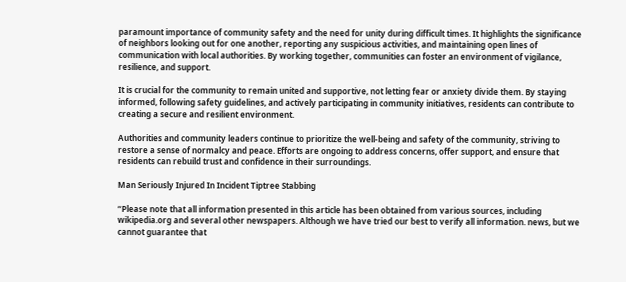paramount importance of community safety and the need for unity during difficult times. It highlights the significance of neighbors looking out for one another, reporting any suspicious activities, and maintaining open lines of communication with local authorities. By working together, communities can foster an environment of vigilance, resilience, and support.

It is crucial for the community to remain united and supportive, not letting fear or anxiety divide them. By staying informed, following safety guidelines, and actively participating in community initiatives, residents can contribute to creating a secure and resilient environment.

Authorities and community leaders continue to prioritize the well-being and safety of the community, striving to restore a sense of normalcy and peace. Efforts are ongoing to address concerns, offer support, and ensure that residents can rebuild trust and confidence in their surroundings.

Man Seriously Injured In Incident Tiptree Stabbing

“Please note that all information presented in this article has been obtained from various sources, including wikipedia.org and several other newspapers. Although we have tried our best to verify all information. news, but we cannot guarantee that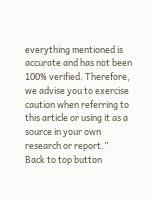everything mentioned is accurate and has not been 100% verified. Therefore, we advise you to exercise caution when referring to this article or using it as a source in your own research or report.”
Back to top button